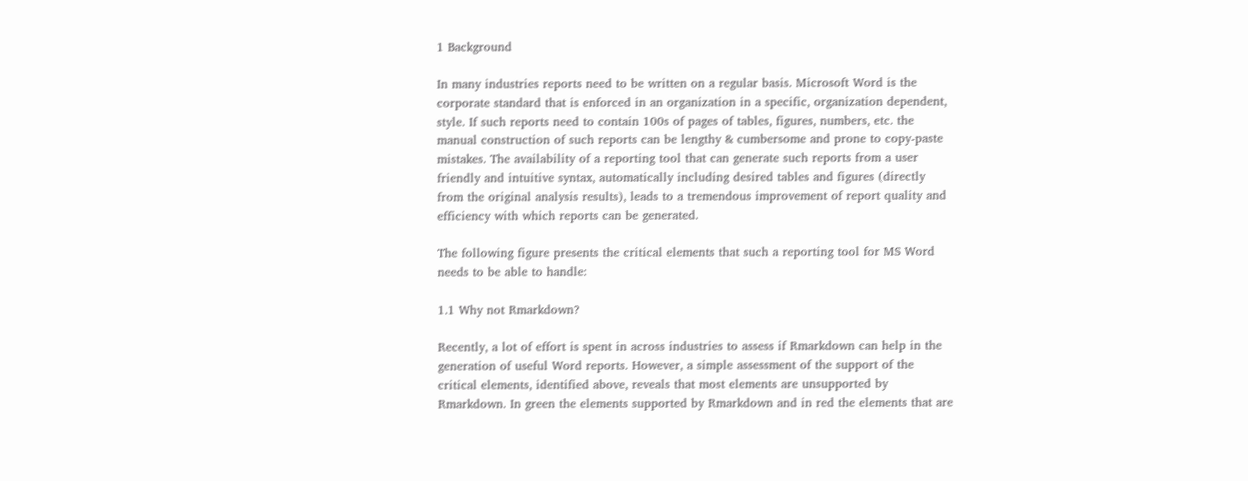1 Background

In many industries reports need to be written on a regular basis. Microsoft Word is the corporate standard that is enforced in an organization in a specific, organization dependent, style. If such reports need to contain 100s of pages of tables, figures, numbers, etc. the manual construction of such reports can be lengthy & cumbersome and prone to copy-paste mistakes. The availability of a reporting tool that can generate such reports from a user friendly and intuitive syntax, automatically including desired tables and figures (directly from the original analysis results), leads to a tremendous improvement of report quality and efficiency with which reports can be generated.

The following figure presents the critical elements that such a reporting tool for MS Word needs to be able to handle:

1.1 Why not Rmarkdown?

Recently, a lot of effort is spent in across industries to assess if Rmarkdown can help in the generation of useful Word reports. However, a simple assessment of the support of the critical elements, identified above, reveals that most elements are unsupported by Rmarkdown. In green the elements supported by Rmarkdown and in red the elements that are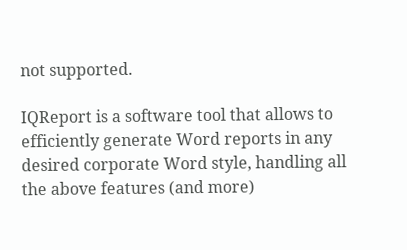not supported.

IQReport is a software tool that allows to efficiently generate Word reports in any desired corporate Word style, handling all the above features (and more)